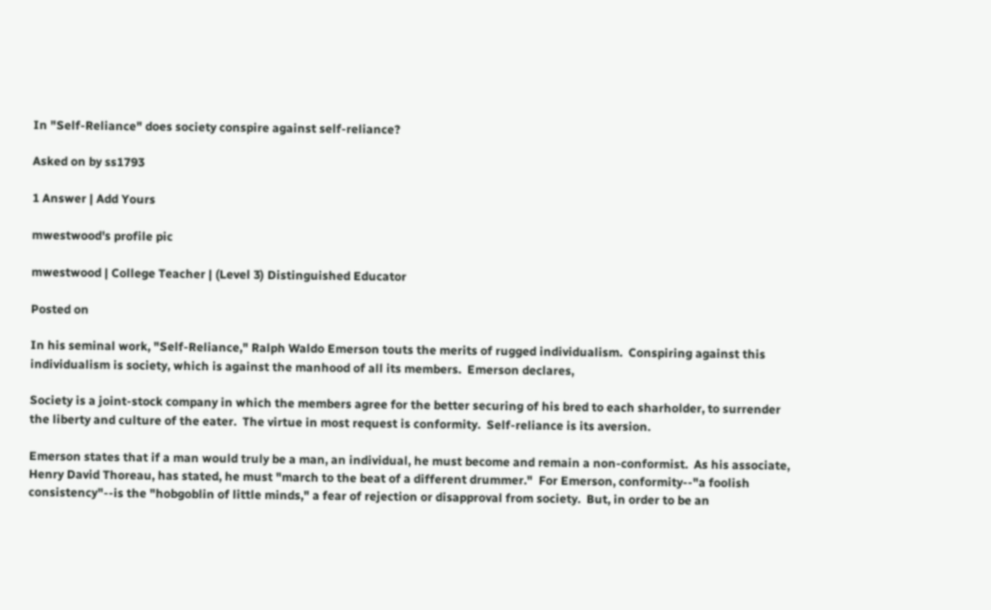In "Self-Reliance" does society conspire against self-reliance?

Asked on by ss1793

1 Answer | Add Yours

mwestwood's profile pic

mwestwood | College Teacher | (Level 3) Distinguished Educator

Posted on

In his seminal work, "Self-Reliance," Ralph Waldo Emerson touts the merits of rugged individualism.  Conspiring against this individualism is society, which is against the manhood of all its members.  Emerson declares,

Society is a joint-stock company in which the members agree for the better securing of his bred to each sharholder, to surrender the liberty and culture of the eater.  The virtue in most request is conformity.  Self-reliance is its aversion.

Emerson states that if a man would truly be a man, an individual, he must become and remain a non-conformist.  As his associate, Henry David Thoreau, has stated, he must "march to the beat of a different drummer."  For Emerson, conformity--"a foolish consistency"--is the "hobgoblin of little minds," a fear of rejection or disapproval from society.  But, in order to be an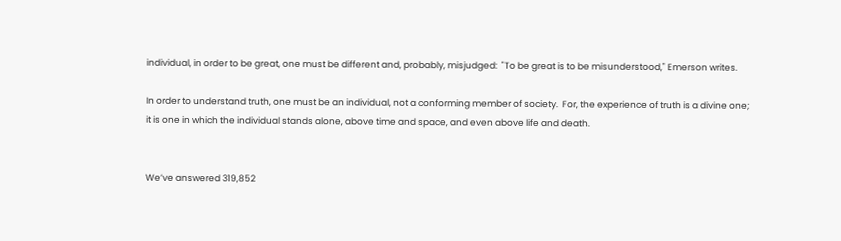individual, in order to be great, one must be different and, probably, misjudged:  "To be great is to be misunderstood," Emerson writes.

In order to understand truth, one must be an individual, not a conforming member of society.  For, the experience of truth is a divine one; it is one in which the individual stands alone, above time and space, and even above life and death.


We’ve answered 319,852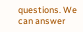questions. We can answer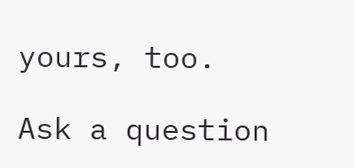yours, too.

Ask a question